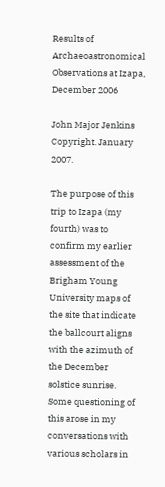Results of Archaeoastronomical Observations at Izapa, December 2006

John Major Jenkins
Copyright. January 2007.

The purpose of this trip to Izapa (my fourth) was to confirm my earlier assessment of the Brigham Young University maps of the site that indicate the ballcourt aligns with the azimuth of the December solstice sunrise. Some questioning of this arose in my conversations with various scholars in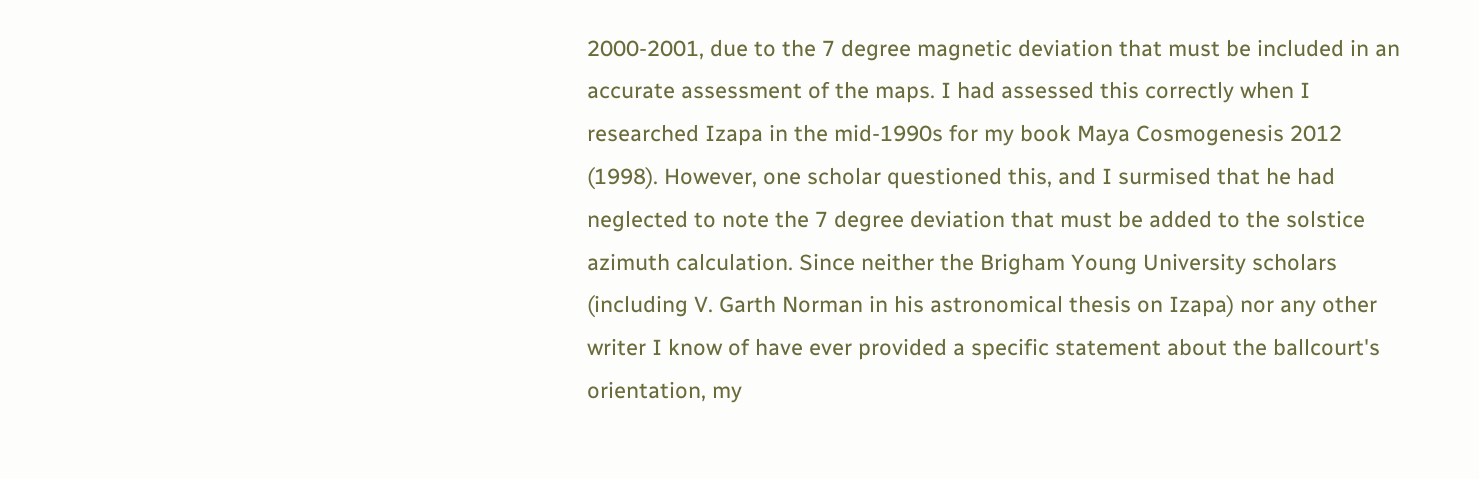2000-2001, due to the 7 degree magnetic deviation that must be included in an accurate assessment of the maps. I had assessed this correctly when I researched Izapa in the mid-1990s for my book Maya Cosmogenesis 2012 (1998). However, one scholar questioned this, and I surmised that he had neglected to note the 7 degree deviation that must be added to the solstice azimuth calculation. Since neither the Brigham Young University scholars (including V. Garth Norman in his astronomical thesis on Izapa) nor any other writer I know of have ever provided a specific statement about the ballcourt's orientation, my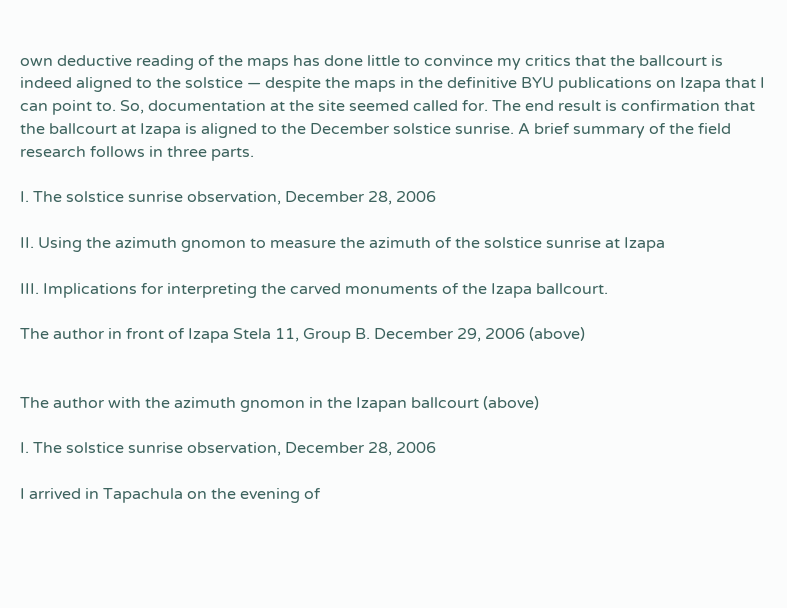own deductive reading of the maps has done little to convince my critics that the ballcourt is indeed aligned to the solstice — despite the maps in the definitive BYU publications on Izapa that I can point to. So, documentation at the site seemed called for. The end result is confirmation that the ballcourt at Izapa is aligned to the December solstice sunrise. A brief summary of the field research follows in three parts.

I. The solstice sunrise observation, December 28, 2006

II. Using the azimuth gnomon to measure the azimuth of the solstice sunrise at Izapa

III. Implications for interpreting the carved monuments of the Izapa ballcourt.

The author in front of Izapa Stela 11, Group B. December 29, 2006 (above)


The author with the azimuth gnomon in the Izapan ballcourt (above)

I. The solstice sunrise observation, December 28, 2006

I arrived in Tapachula on the evening of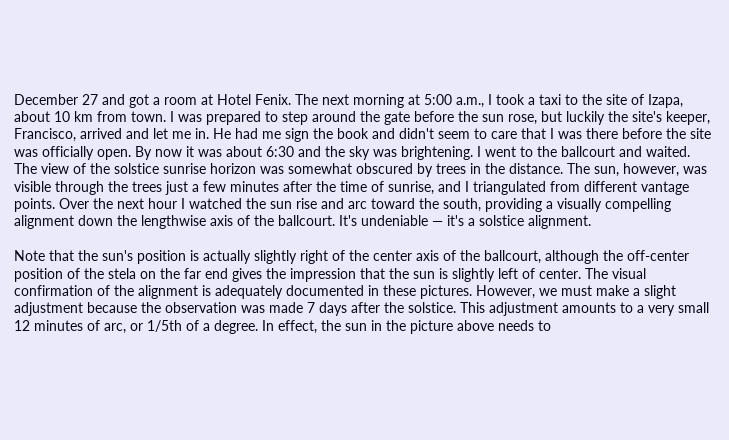December 27 and got a room at Hotel Fenix. The next morning at 5:00 a.m., I took a taxi to the site of Izapa, about 10 km from town. I was prepared to step around the gate before the sun rose, but luckily the site's keeper, Francisco, arrived and let me in. He had me sign the book and didn't seem to care that I was there before the site was officially open. By now it was about 6:30 and the sky was brightening. I went to the ballcourt and waited. The view of the solstice sunrise horizon was somewhat obscured by trees in the distance. The sun, however, was visible through the trees just a few minutes after the time of sunrise, and I triangulated from different vantage points. Over the next hour I watched the sun rise and arc toward the south, providing a visually compelling alignment down the lengthwise axis of the ballcourt. It's undeniable — it's a solstice alignment.

Note that the sun's position is actually slightly right of the center axis of the ballcourt, although the off-center position of the stela on the far end gives the impression that the sun is slightly left of center. The visual confirmation of the alignment is adequately documented in these pictures. However, we must make a slight adjustment because the observation was made 7 days after the solstice. This adjustment amounts to a very small 12 minutes of arc, or 1/5th of a degree. In effect, the sun in the picture above needs to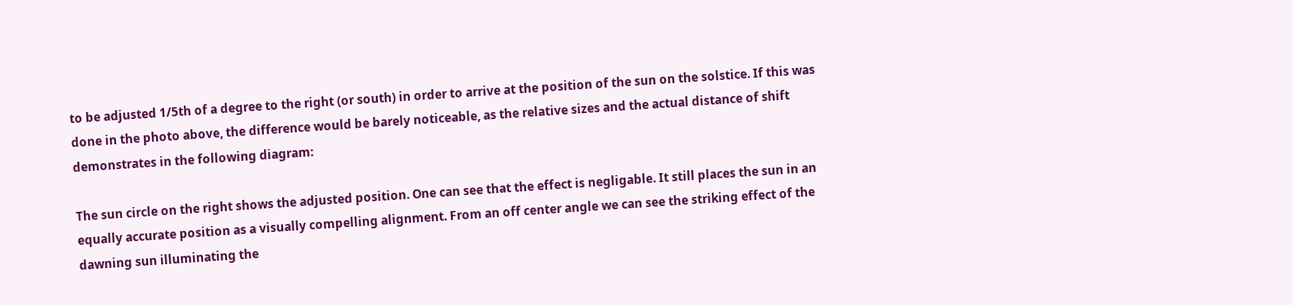to be adjusted 1/5th of a degree to the right (or south) in order to arrive at the position of the sun on the solstice. If this was done in the photo above, the difference would be barely noticeable, as the relative sizes and the actual distance of shift demonstrates in the following diagram:

The sun circle on the right shows the adjusted position. One can see that the effect is negligable. It still places the sun in an equally accurate position as a visually compelling alignment. From an off center angle we can see the striking effect of the dawning sun illuminating the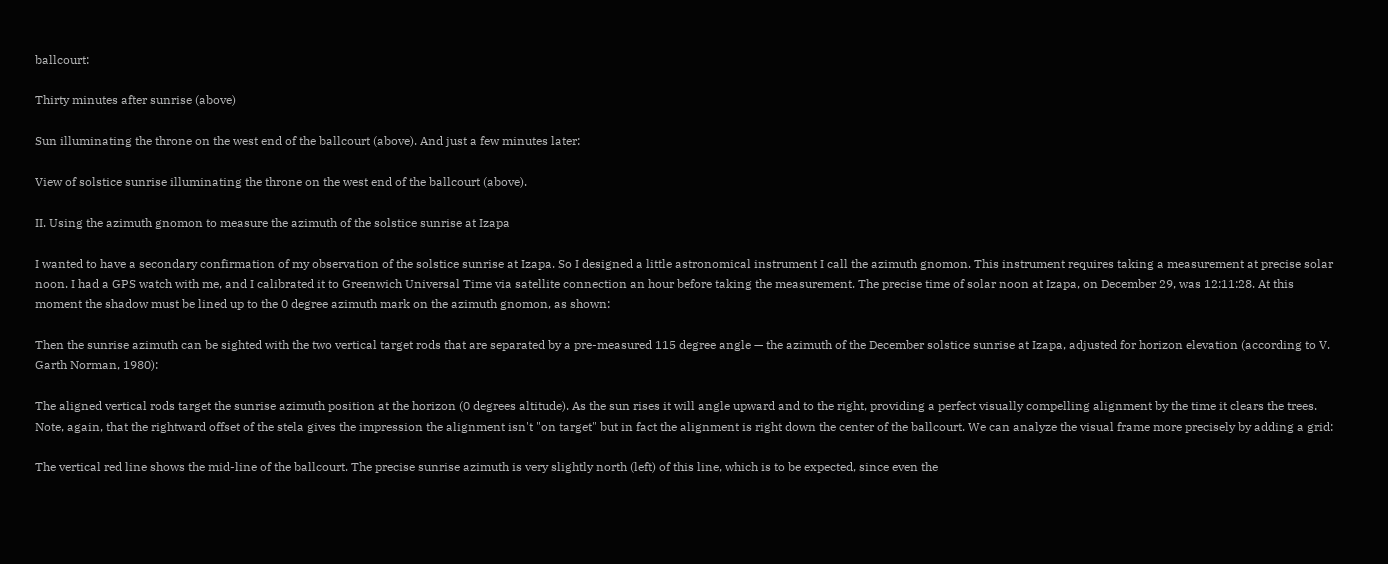ballcourt:

Thirty minutes after sunrise (above)

Sun illuminating the throne on the west end of the ballcourt (above). And just a few minutes later:

View of solstice sunrise illuminating the throne on the west end of the ballcourt (above).

II. Using the azimuth gnomon to measure the azimuth of the solstice sunrise at Izapa

I wanted to have a secondary confirmation of my observation of the solstice sunrise at Izapa. So I designed a little astronomical instrument I call the azimuth gnomon. This instrument requires taking a measurement at precise solar noon. I had a GPS watch with me, and I calibrated it to Greenwich Universal Time via satellite connection an hour before taking the measurement. The precise time of solar noon at Izapa, on December 29, was 12:11:28. At this moment the shadow must be lined up to the 0 degree azimuth mark on the azimuth gnomon, as shown:

Then the sunrise azimuth can be sighted with the two vertical target rods that are separated by a pre-measured 115 degree angle — the azimuth of the December solstice sunrise at Izapa, adjusted for horizon elevation (according to V. Garth Norman, 1980):

The aligned vertical rods target the sunrise azimuth position at the horizon (0 degrees altitude). As the sun rises it will angle upward and to the right, providing a perfect visually compelling alignment by the time it clears the trees. Note, again, that the rightward offset of the stela gives the impression the alignment isn't "on target" but in fact the alignment is right down the center of the ballcourt. We can analyze the visual frame more precisely by adding a grid:

The vertical red line shows the mid-line of the ballcourt. The precise sunrise azimuth is very slightly north (left) of this line, which is to be expected, since even the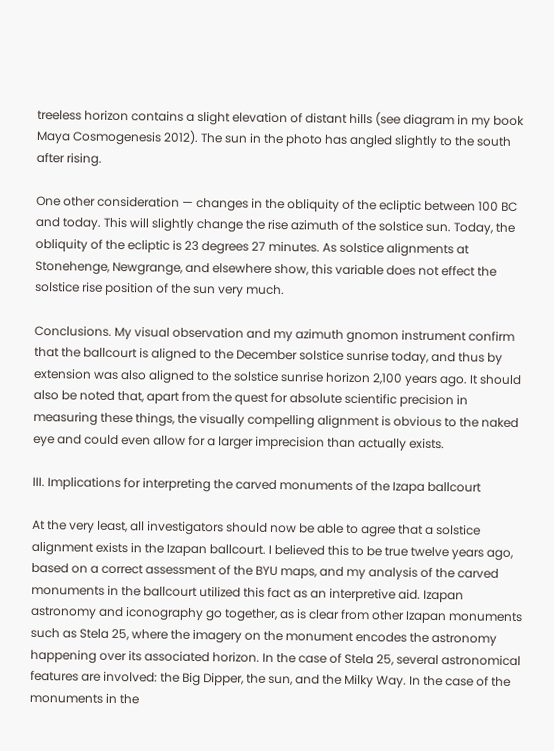treeless horizon contains a slight elevation of distant hills (see diagram in my book Maya Cosmogenesis 2012). The sun in the photo has angled slightly to the south after rising.

One other consideration — changes in the obliquity of the ecliptic between 100 BC and today. This will slightly change the rise azimuth of the solstice sun. Today, the obliquity of the ecliptic is 23 degrees 27 minutes. As solstice alignments at Stonehenge, Newgrange, and elsewhere show, this variable does not effect the solstice rise position of the sun very much.

Conclusions. My visual observation and my azimuth gnomon instrument confirm that the ballcourt is aligned to the December solstice sunrise today, and thus by extension was also aligned to the solstice sunrise horizon 2,100 years ago. It should also be noted that, apart from the quest for absolute scientific precision in measuring these things, the visually compelling alignment is obvious to the naked eye and could even allow for a larger imprecision than actually exists.

III. Implications for interpreting the carved monuments of the Izapa ballcourt

At the very least, all investigators should now be able to agree that a solstice alignment exists in the Izapan ballcourt. I believed this to be true twelve years ago, based on a correct assessment of the BYU maps, and my analysis of the carved monuments in the ballcourt utilized this fact as an interpretive aid. Izapan astronomy and iconography go together, as is clear from other Izapan monuments such as Stela 25, where the imagery on the monument encodes the astronomy happening over its associated horizon. In the case of Stela 25, several astronomical features are involved: the Big Dipper, the sun, and the Milky Way. In the case of the monuments in the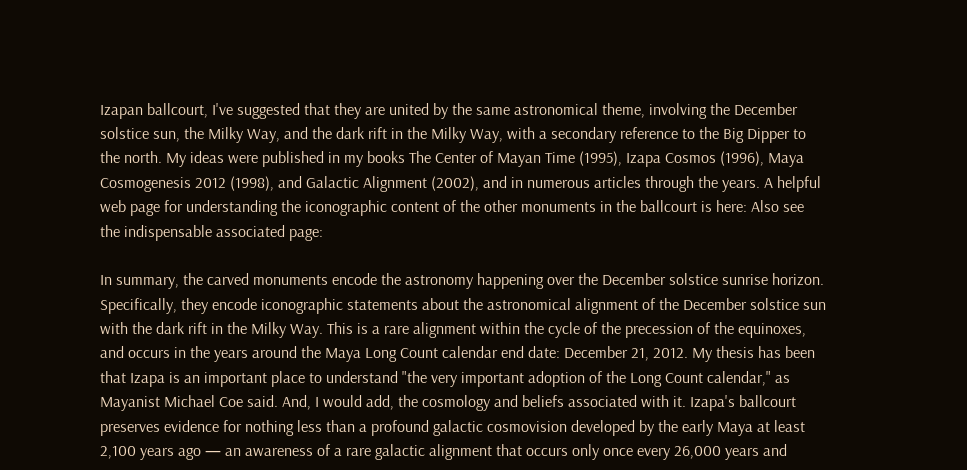Izapan ballcourt, I've suggested that they are united by the same astronomical theme, involving the December solstice sun, the Milky Way, and the dark rift in the Milky Way, with a secondary reference to the Big Dipper to the north. My ideas were published in my books The Center of Mayan Time (1995), Izapa Cosmos (1996), Maya Cosmogenesis 2012 (1998), and Galactic Alignment (2002), and in numerous articles through the years. A helpful web page for understanding the iconographic content of the other monuments in the ballcourt is here: Also see the indispensable associated page:

In summary, the carved monuments encode the astronomy happening over the December solstice sunrise horizon. Specifically, they encode iconographic statements about the astronomical alignment of the December solstice sun with the dark rift in the Milky Way. This is a rare alignment within the cycle of the precession of the equinoxes, and occurs in the years around the Maya Long Count calendar end date: December 21, 2012. My thesis has been that Izapa is an important place to understand "the very important adoption of the Long Count calendar," as Mayanist Michael Coe said. And, I would add, the cosmology and beliefs associated with it. Izapa's ballcourt preserves evidence for nothing less than a profound galactic cosmovision developed by the early Maya at least 2,100 years ago — an awareness of a rare galactic alignment that occurs only once every 26,000 years and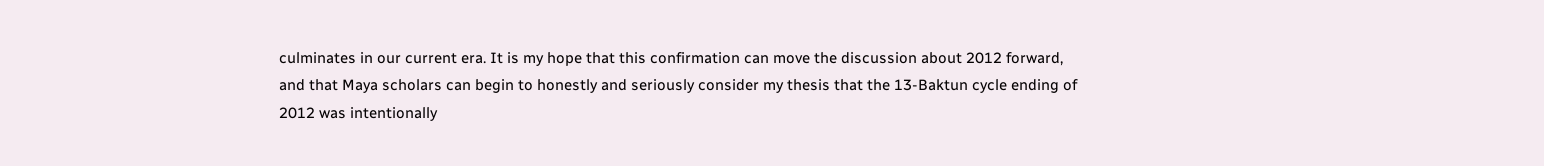culminates in our current era. It is my hope that this confirmation can move the discussion about 2012 forward, and that Maya scholars can begin to honestly and seriously consider my thesis that the 13-Baktun cycle ending of 2012 was intentionally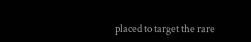placed to target the rare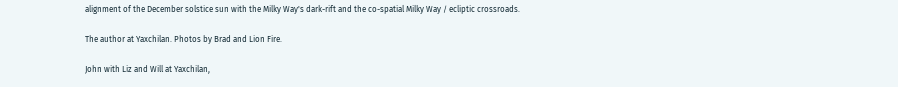alignment of the December solstice sun with the Milky Way's dark-rift and the co-spatial Milky Way / ecliptic crossroads.

The author at Yaxchilan. Photos by Brad and Lion Fire.

John with Liz and Will at Yaxchilan,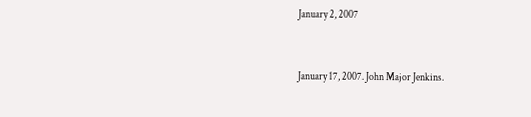January 2, 2007


January 17, 2007. John Major Jenkins.